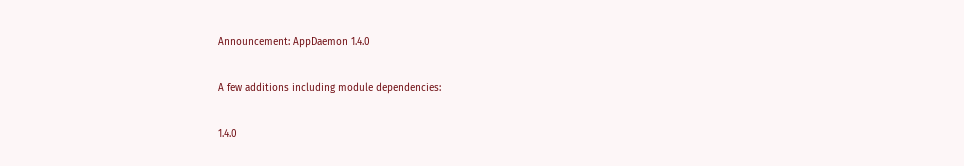Announcement: AppDaemon 1.4.0

A few additions including module dependencies:

1.4.0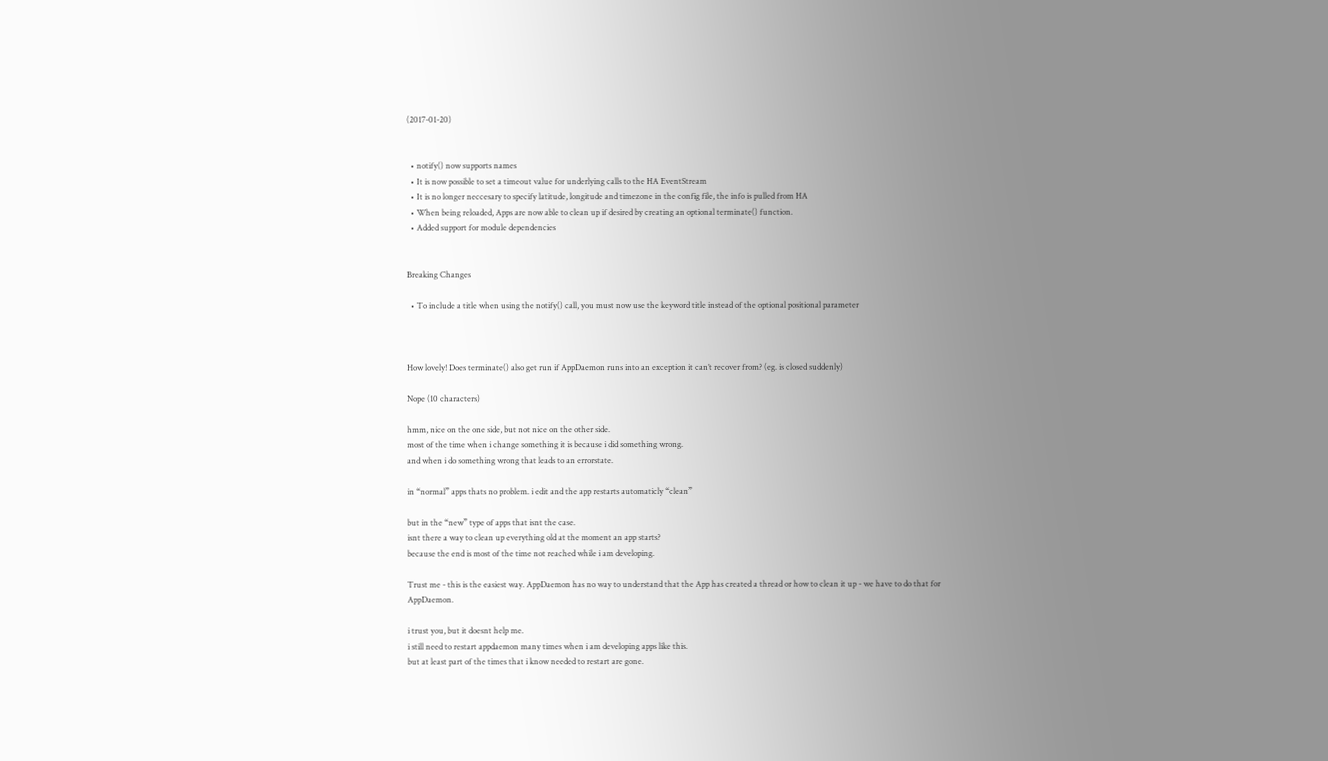(2017-01-20)


  • notify() now supports names
  • It is now possible to set a timeout value for underlying calls to the HA EventStream
  • It is no longer neccesary to specify latitude, longitude and timezone in the config file, the info is pulled from HA
  • When being reloaded, Apps are now able to clean up if desired by creating an optional terminate() function.
  • Added support for module dependencies


Breaking Changes

  • To include a title when using the notify() call, you must now use the keyword title instead of the optional positional parameter



How lovely! Does terminate() also get run if AppDaemon runs into an exception it can’t recover from? (eg. is closed suddenly)

Nope (10 characters)

hmm, nice on the one side, but not nice on the other side.
most of the time when i change something it is because i did something wrong.
and when i do something wrong that leads to an errorstate.

in “normal” apps thats no problem. i edit and the app restarts automaticly “clean”

but in the “new” type of apps that isnt the case.
isnt there a way to clean up everything old at the moment an app starts?
because the end is most of the time not reached while i am developing.

Trust me - this is the easiest way. AppDaemon has no way to understand that the App has created a thread or how to clean it up - we have to do that for AppDaemon.

i trust you, but it doesnt help me.
i still need to restart appdaemon many times when i am developing apps like this.
but at least part of the times that i know needed to restart are gone.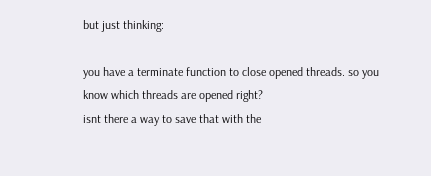but just thinking:

you have a terminate function to close opened threads. so you know which threads are opened right?
isnt there a way to save that with the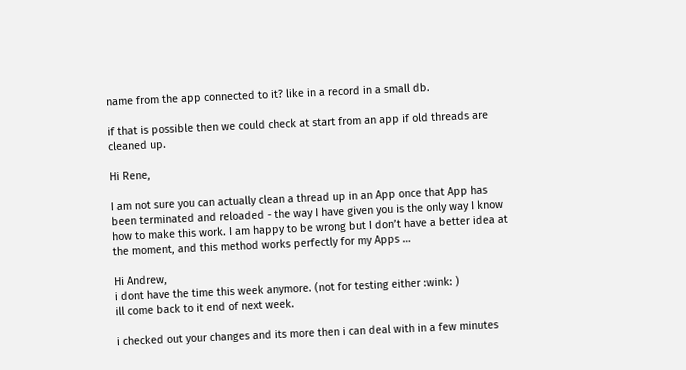name from the app connected to it? like in a record in a small db.

if that is possible then we could check at start from an app if old threads are cleaned up.

Hi Rene,

I am not sure you can actually clean a thread up in an App once that App has been terminated and reloaded - the way I have given you is the only way I know how to make this work. I am happy to be wrong but I don’t have a better idea at the moment, and this method works perfectly for my Apps …

Hi Andrew,
i dont have the time this week anymore. (not for testing either :wink: )
ill come back to it end of next week.

i checked out your changes and its more then i can deal with in a few minutes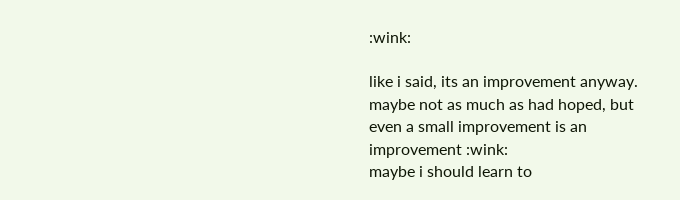:wink:

like i said, its an improvement anyway. maybe not as much as had hoped, but even a small improvement is an improvement :wink:
maybe i should learn to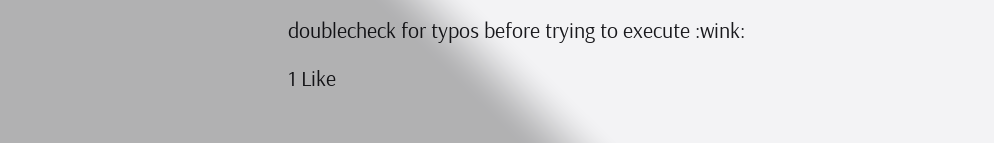doublecheck for typos before trying to execute :wink:

1 Like